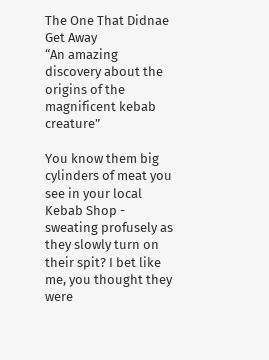The One That Didnae Get Away
“An amazing discovery about the origins of the magnificent kebab creature”

You know them big cylinders of meat you see in your local Kebab Shop - sweating profusely as they slowly turn on their spit? I bet like me, you thought they were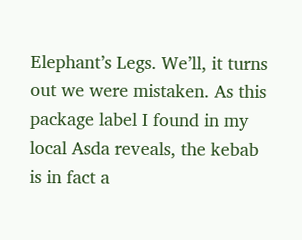Elephant’s Legs. We’ll, it turns out we were mistaken. As this package label I found in my local Asda reveals, the kebab is in fact a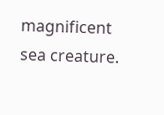magnificent sea creature.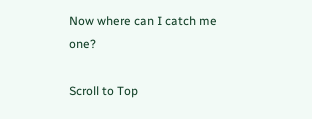Now where can I catch me one?

Scroll to Top